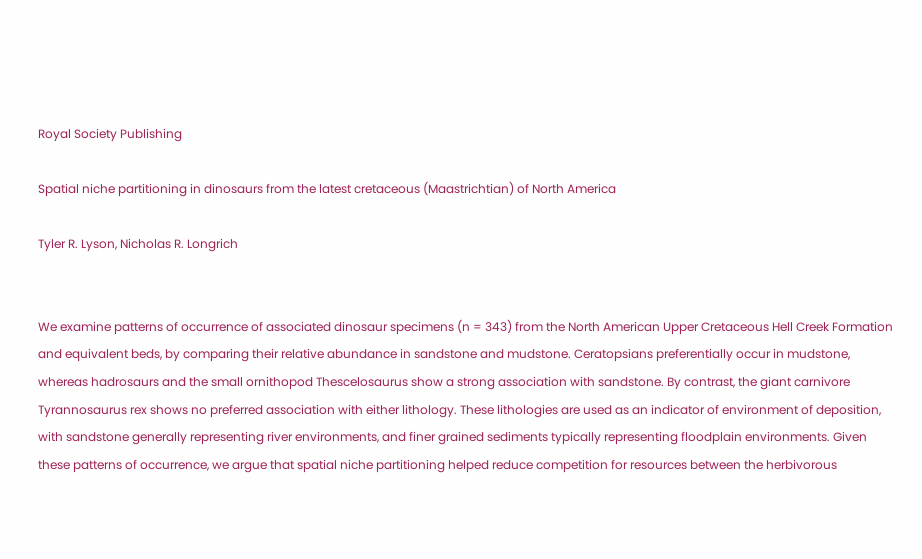Royal Society Publishing

Spatial niche partitioning in dinosaurs from the latest cretaceous (Maastrichtian) of North America

Tyler R. Lyson, Nicholas R. Longrich


We examine patterns of occurrence of associated dinosaur specimens (n = 343) from the North American Upper Cretaceous Hell Creek Formation and equivalent beds, by comparing their relative abundance in sandstone and mudstone. Ceratopsians preferentially occur in mudstone, whereas hadrosaurs and the small ornithopod Thescelosaurus show a strong association with sandstone. By contrast, the giant carnivore Tyrannosaurus rex shows no preferred association with either lithology. These lithologies are used as an indicator of environment of deposition, with sandstone generally representing river environments, and finer grained sediments typically representing floodplain environments. Given these patterns of occurrence, we argue that spatial niche partitioning helped reduce competition for resources between the herbivorous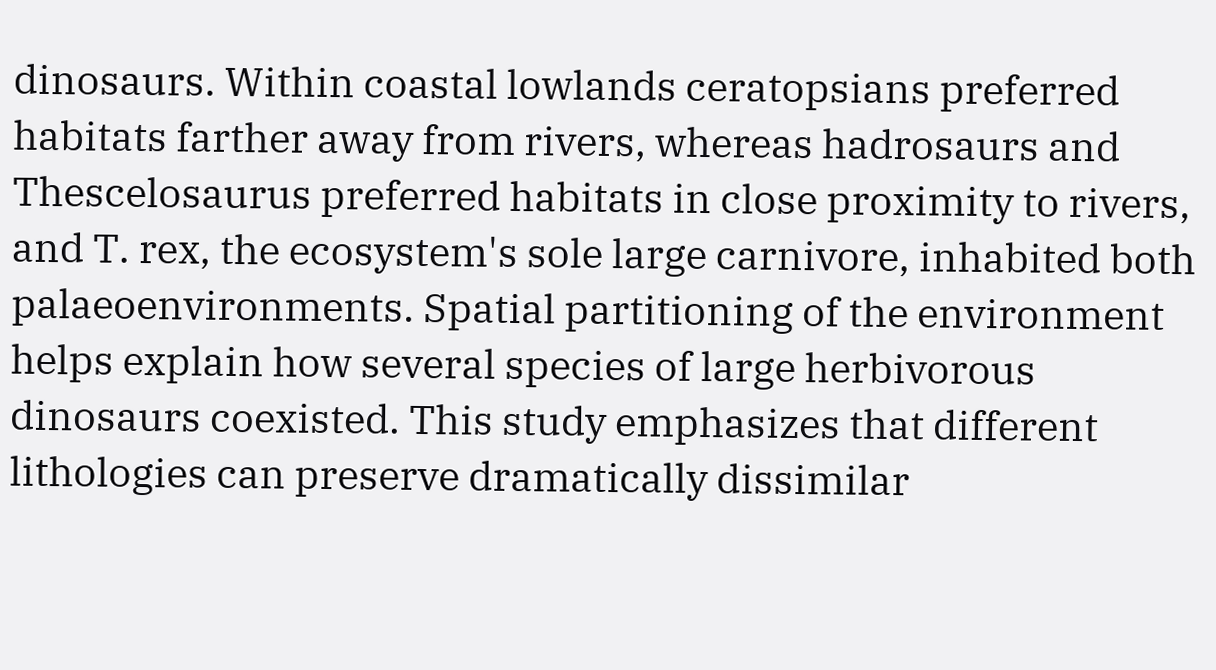dinosaurs. Within coastal lowlands ceratopsians preferred habitats farther away from rivers, whereas hadrosaurs and Thescelosaurus preferred habitats in close proximity to rivers, and T. rex, the ecosystem's sole large carnivore, inhabited both palaeoenvironments. Spatial partitioning of the environment helps explain how several species of large herbivorous dinosaurs coexisted. This study emphasizes that different lithologies can preserve dramatically dissimilar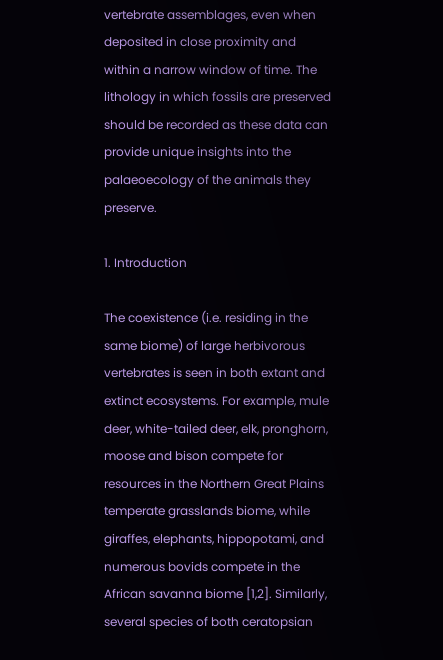vertebrate assemblages, even when deposited in close proximity and within a narrow window of time. The lithology in which fossils are preserved should be recorded as these data can provide unique insights into the palaeoecology of the animals they preserve.

1. Introduction

The coexistence (i.e. residing in the same biome) of large herbivorous vertebrates is seen in both extant and extinct ecosystems. For example, mule deer, white-tailed deer, elk, pronghorn, moose and bison compete for resources in the Northern Great Plains temperate grasslands biome, while giraffes, elephants, hippopotami, and numerous bovids compete in the African savanna biome [1,2]. Similarly, several species of both ceratopsian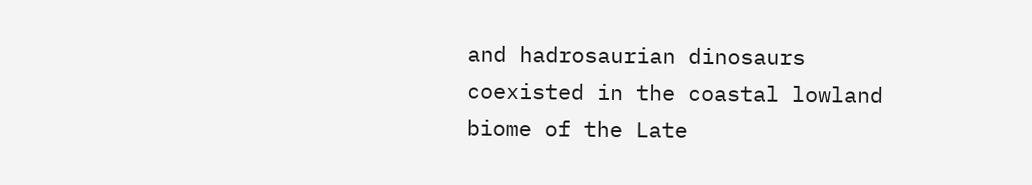and hadrosaurian dinosaurs coexisted in the coastal lowland biome of the Late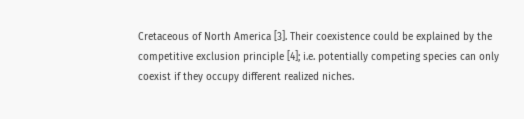Cretaceous of North America [3]. Their coexistence could be explained by the competitive exclusion principle [4]; i.e. potentially competing species can only coexist if they occupy different realized niches.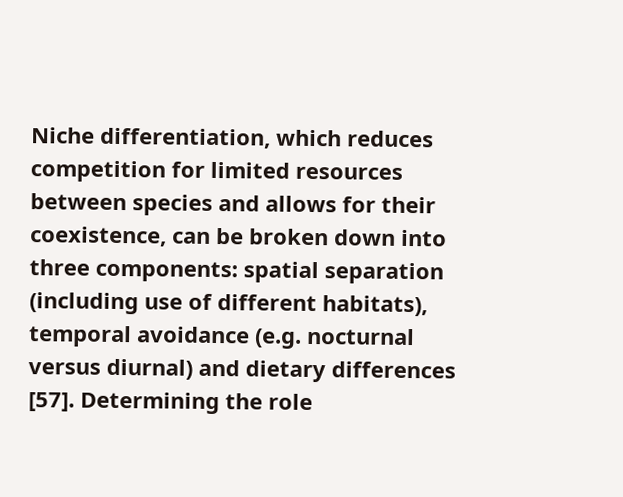Niche differentiation, which reduces competition for limited resources between species and allows for their coexistence, can be broken down into three components: spatial separation (including use of different habitats), temporal avoidance (e.g. nocturnal versus diurnal) and dietary differences [57]. Determining the role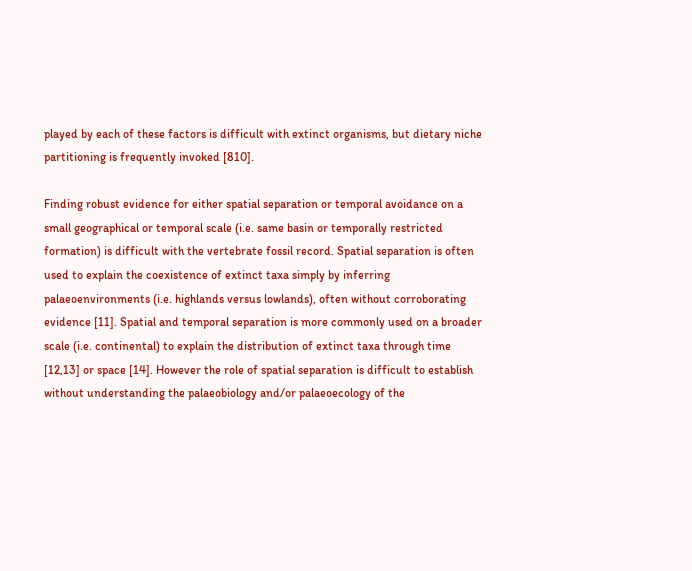played by each of these factors is difficult with extinct organisms, but dietary niche partitioning is frequently invoked [810].

Finding robust evidence for either spatial separation or temporal avoidance on a small geographical or temporal scale (i.e. same basin or temporally restricted formation) is difficult with the vertebrate fossil record. Spatial separation is often used to explain the coexistence of extinct taxa simply by inferring palaeoenvironments (i.e. highlands versus lowlands), often without corroborating evidence [11]. Spatial and temporal separation is more commonly used on a broader scale (i.e. continental) to explain the distribution of extinct taxa through time [12,13] or space [14]. However the role of spatial separation is difficult to establish without understanding the palaeobiology and/or palaeoecology of the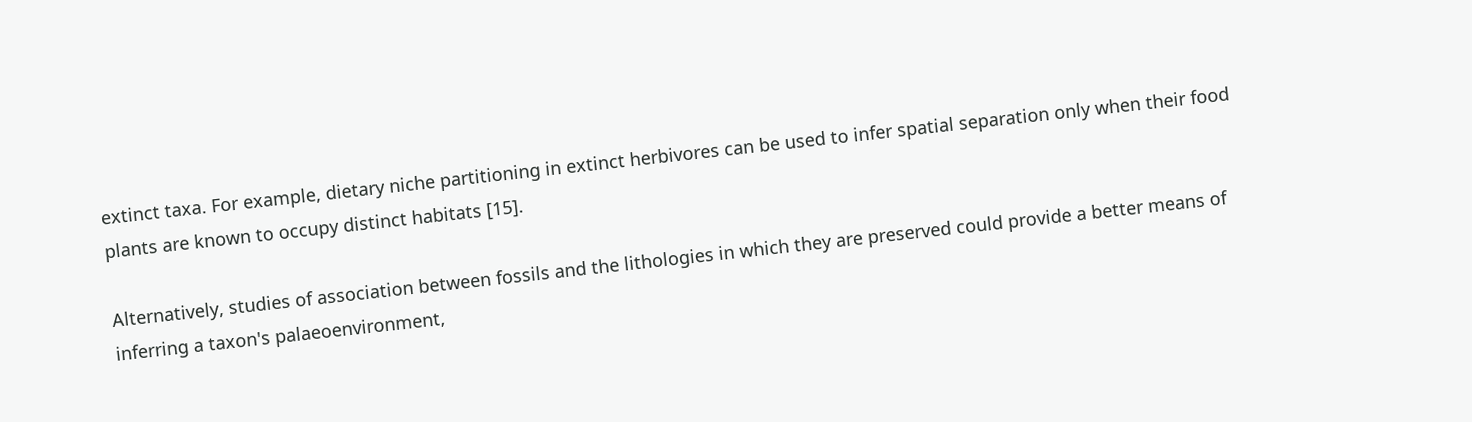extinct taxa. For example, dietary niche partitioning in extinct herbivores can be used to infer spatial separation only when their food plants are known to occupy distinct habitats [15].

Alternatively, studies of association between fossils and the lithologies in which they are preserved could provide a better means of inferring a taxon's palaeoenvironment,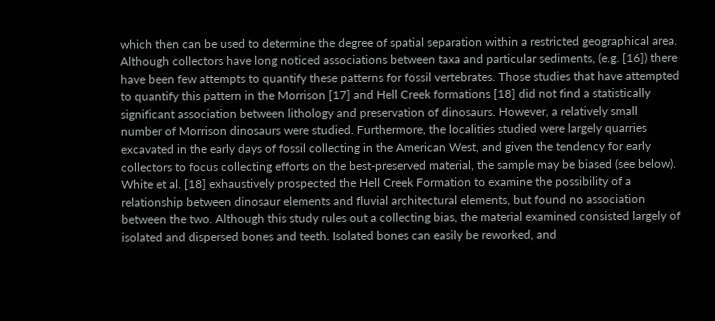which then can be used to determine the degree of spatial separation within a restricted geographical area. Although collectors have long noticed associations between taxa and particular sediments, (e.g. [16]) there have been few attempts to quantify these patterns for fossil vertebrates. Those studies that have attempted to quantify this pattern in the Morrison [17] and Hell Creek formations [18] did not find a statistically significant association between lithology and preservation of dinosaurs. However, a relatively small number of Morrison dinosaurs were studied. Furthermore, the localities studied were largely quarries excavated in the early days of fossil collecting in the American West, and given the tendency for early collectors to focus collecting efforts on the best-preserved material, the sample may be biased (see below). White et al. [18] exhaustively prospected the Hell Creek Formation to examine the possibility of a relationship between dinosaur elements and fluvial architectural elements, but found no association between the two. Although this study rules out a collecting bias, the material examined consisted largely of isolated and dispersed bones and teeth. Isolated bones can easily be reworked, and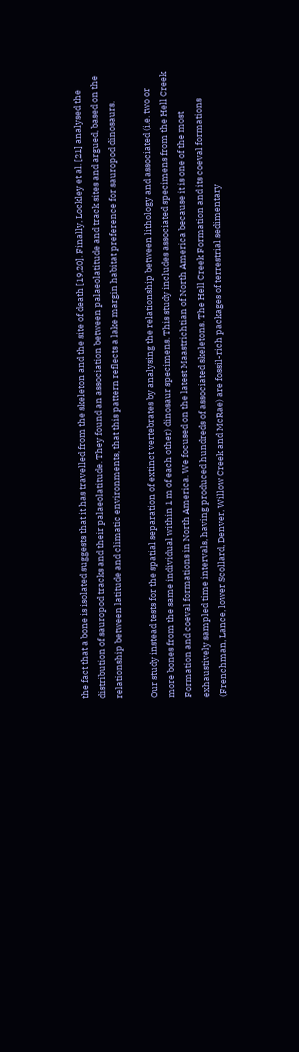the fact that a bone is isolated suggests that it has travelled from the skeleton and the site of death [19,20]. Finally, Lockley et al. [21] analysed the distribution of sauropod tracks and their palaeolatitude. They found an association between palaeolatitude and track sites and argued, based on the relationship between latitude and climatic environments, that this pattern reflects a lake margin habitat preference for sauropod dinosaurs.

Our study instead tests for the spatial separation of extinct vertebrates by analysing the relationship between lithology and associated (i.e. two or more bones from the same individual within 1 m of each other) dinosaur specimens. This study includes associated specimens from the Hell Creek Formation and coeval formations in North America. We focused on the latest Maastrichtian of North America because it is one of the most exhaustively sampled time intervals, having produced hundreds of associated skeletons. The Hell Creek Formation and its coeval formations (Frenchman, Lance, lower Scollard, Denver, Willow Creek and McRae) are fossil-rich packages of terrestrial sedimentary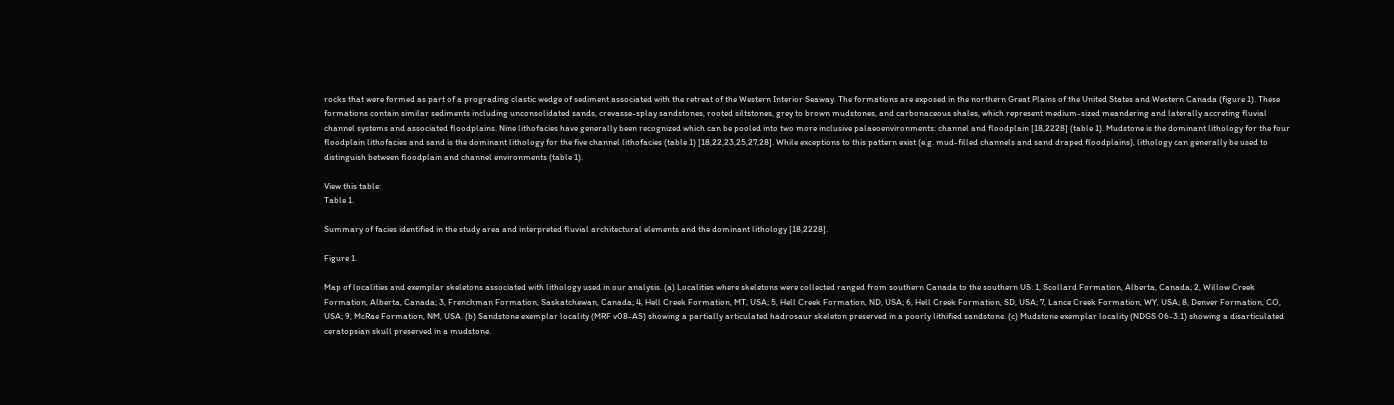rocks that were formed as part of a prograding clastic wedge of sediment associated with the retreat of the Western Interior Seaway. The formations are exposed in the northern Great Plains of the United States and Western Canada (figure 1). These formations contain similar sediments including unconsolidated sands, crevasse-splay sandstones, rooted siltstones, grey to brown mudstones, and carbonaceous shales, which represent medium-sized meandering and laterally accreting fluvial channel systems and associated floodplains. Nine lithofacies have generally been recognized which can be pooled into two more inclusive palaeoenvironments: channel and floodplain [18,2228] (table 1). Mudstone is the dominant lithology for the four floodplain lithofacies and sand is the dominant lithology for the five channel lithofacies (table 1) [18,22,23,25,27,28]. While exceptions to this pattern exist (e.g. mud-filled channels and sand draped floodplains), lithology can generally be used to distinguish between floodplain and channel environments (table 1).

View this table:
Table 1.

Summary of facies identified in the study area and interpreted fluvial architectural elements and the dominant lithology [18,2228].

Figure 1.

Map of localities and exemplar skeletons associated with lithology used in our analysis. (a) Localities where skeletons were collected ranged from southern Canada to the southern US: 1, Scollard Formation, Alberta, Canada; 2, Willow Creek Formation, Alberta, Canada; 3, Frenchman Formation, Saskatchewan, Canada; 4, Hell Creek Formation, MT, USA; 5, Hell Creek Formation, ND, USA; 6, Hell Creek Formation, SD, USA; 7, Lance Creek Formation, WY, USA; 8, Denver Formation, CO, USA; 9, McRae Formation, NM, USA. (b) Sandstone exemplar locality (MRF v08-AS) showing a partially articulated hadrosaur skeleton preserved in a poorly lithified sandstone. (c) Mudstone exemplar locality (NDGS 06-3.1) showing a disarticulated ceratopsian skull preserved in a mudstone.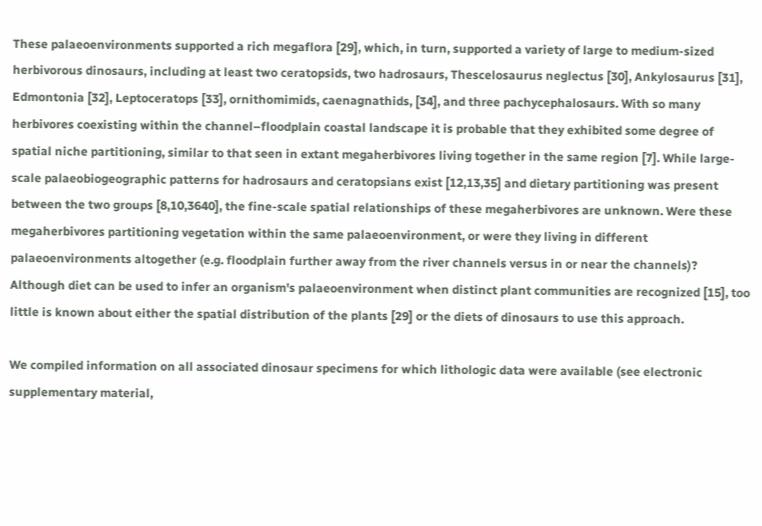These palaeoenvironments supported a rich megaflora [29], which, in turn, supported a variety of large to medium-sized herbivorous dinosaurs, including at least two ceratopsids, two hadrosaurs, Thescelosaurus neglectus [30], Ankylosaurus [31], Edmontonia [32], Leptoceratops [33], ornithomimids, caenagnathids, [34], and three pachycephalosaurs. With so many herbivores coexisting within the channel–floodplain coastal landscape it is probable that they exhibited some degree of spatial niche partitioning, similar to that seen in extant megaherbivores living together in the same region [7]. While large-scale palaeobiogeographic patterns for hadrosaurs and ceratopsians exist [12,13,35] and dietary partitioning was present between the two groups [8,10,3640], the fine-scale spatial relationships of these megaherbivores are unknown. Were these megaherbivores partitioning vegetation within the same palaeoenvironment, or were they living in different palaeoenvironments altogether (e.g. floodplain further away from the river channels versus in or near the channels)? Although diet can be used to infer an organism's palaeoenvironment when distinct plant communities are recognized [15], too little is known about either the spatial distribution of the plants [29] or the diets of dinosaurs to use this approach.

We compiled information on all associated dinosaur specimens for which lithologic data were available (see electronic supplementary material,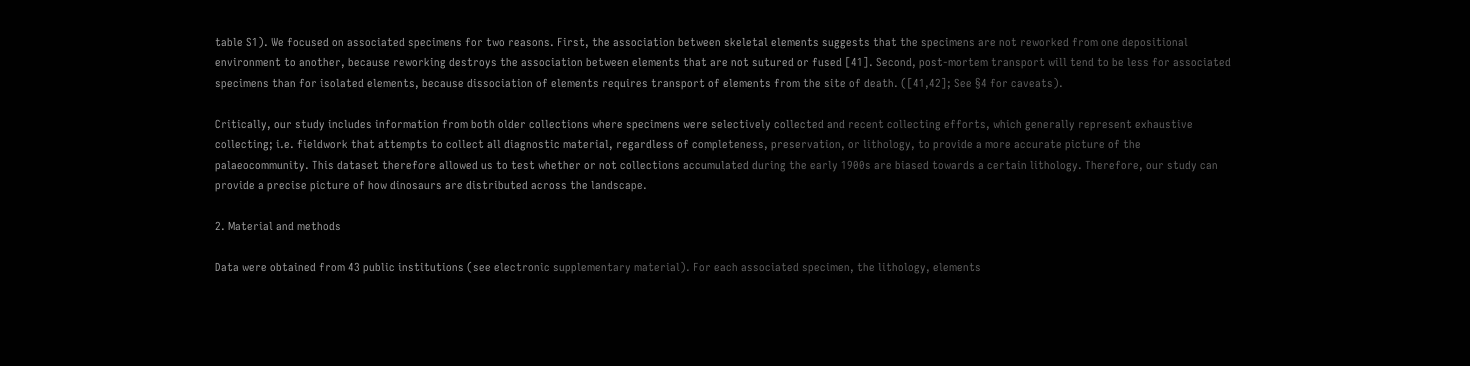table S1). We focused on associated specimens for two reasons. First, the association between skeletal elements suggests that the specimens are not reworked from one depositional environment to another, because reworking destroys the association between elements that are not sutured or fused [41]. Second, post-mortem transport will tend to be less for associated specimens than for isolated elements, because dissociation of elements requires transport of elements from the site of death. ([41,42]; See §4 for caveats).

Critically, our study includes information from both older collections where specimens were selectively collected and recent collecting efforts, which generally represent exhaustive collecting; i.e. fieldwork that attempts to collect all diagnostic material, regardless of completeness, preservation, or lithology, to provide a more accurate picture of the palaeocommunity. This dataset therefore allowed us to test whether or not collections accumulated during the early 1900s are biased towards a certain lithology. Therefore, our study can provide a precise picture of how dinosaurs are distributed across the landscape.

2. Material and methods

Data were obtained from 43 public institutions (see electronic supplementary material). For each associated specimen, the lithology, elements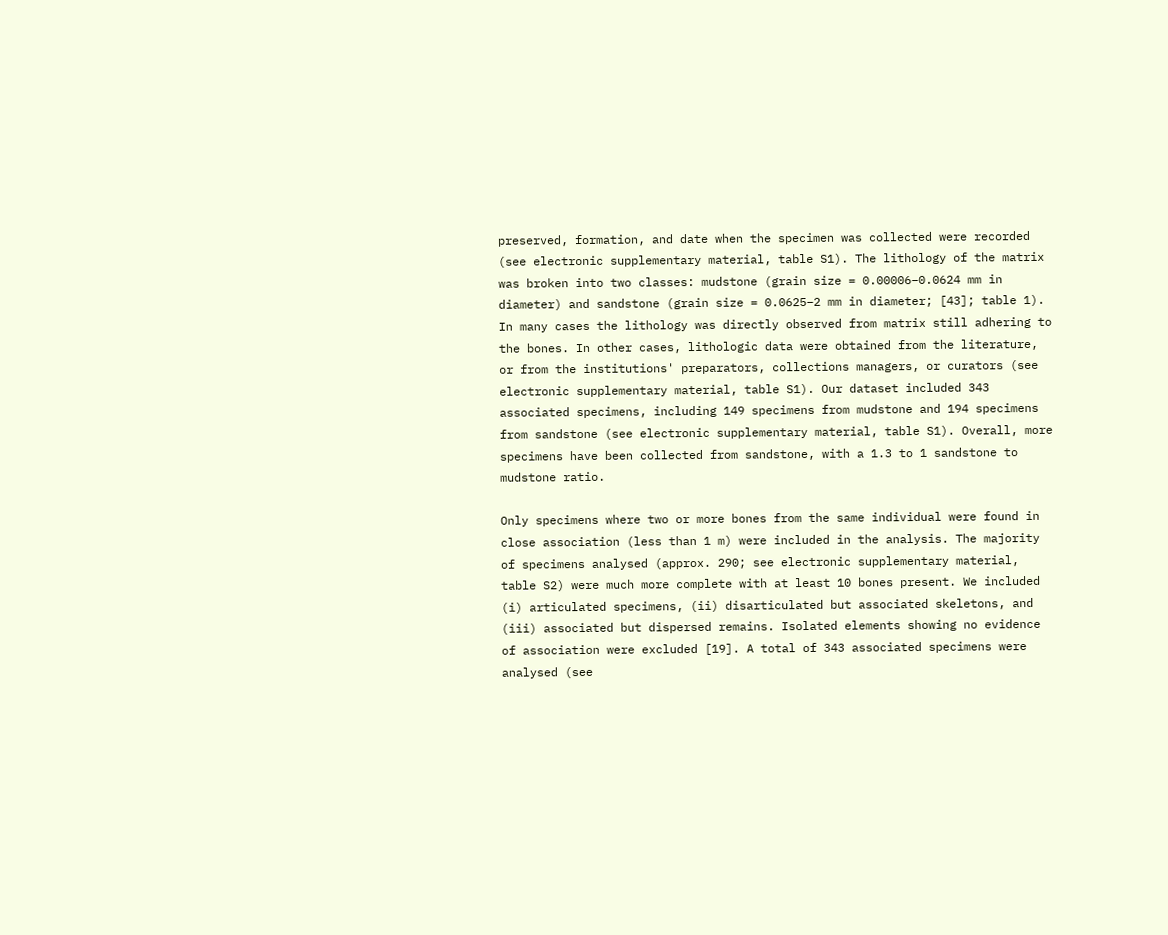preserved, formation, and date when the specimen was collected were recorded (see electronic supplementary material, table S1). The lithology of the matrix was broken into two classes: mudstone (grain size = 0.00006–0.0624 mm in diameter) and sandstone (grain size = 0.0625–2 mm in diameter; [43]; table 1). In many cases the lithology was directly observed from matrix still adhering to the bones. In other cases, lithologic data were obtained from the literature, or from the institutions' preparators, collections managers, or curators (see electronic supplementary material, table S1). Our dataset included 343 associated specimens, including 149 specimens from mudstone and 194 specimens from sandstone (see electronic supplementary material, table S1). Overall, more specimens have been collected from sandstone, with a 1.3 to 1 sandstone to mudstone ratio.

Only specimens where two or more bones from the same individual were found in close association (less than 1 m) were included in the analysis. The majority of specimens analysed (approx. 290; see electronic supplementary material, table S2) were much more complete with at least 10 bones present. We included (i) articulated specimens, (ii) disarticulated but associated skeletons, and (iii) associated but dispersed remains. Isolated elements showing no evidence of association were excluded [19]. A total of 343 associated specimens were analysed (see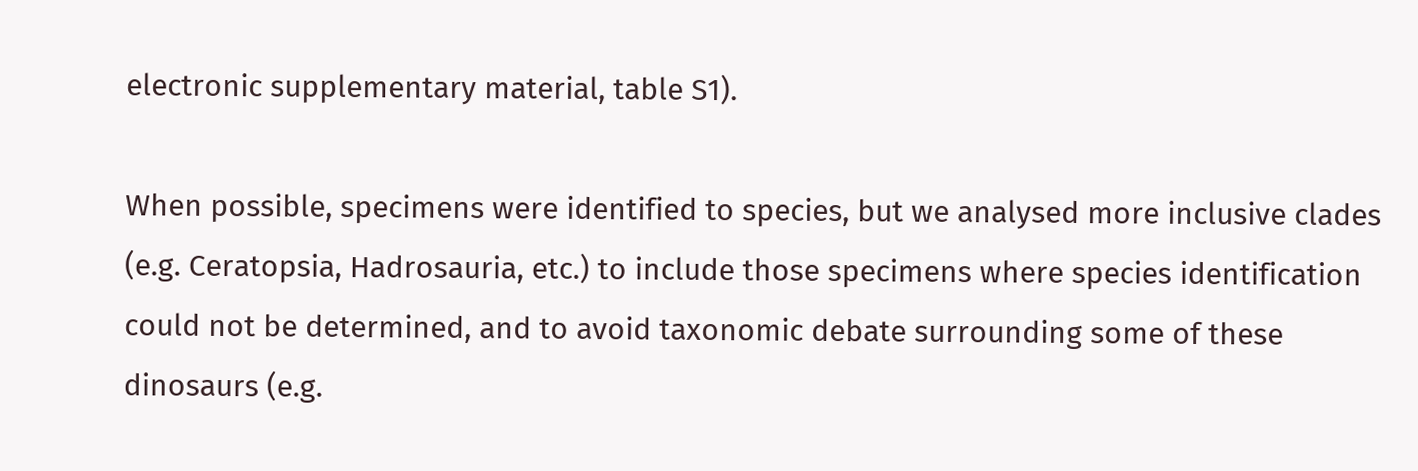electronic supplementary material, table S1).

When possible, specimens were identified to species, but we analysed more inclusive clades (e.g. Ceratopsia, Hadrosauria, etc.) to include those specimens where species identification could not be determined, and to avoid taxonomic debate surrounding some of these dinosaurs (e.g.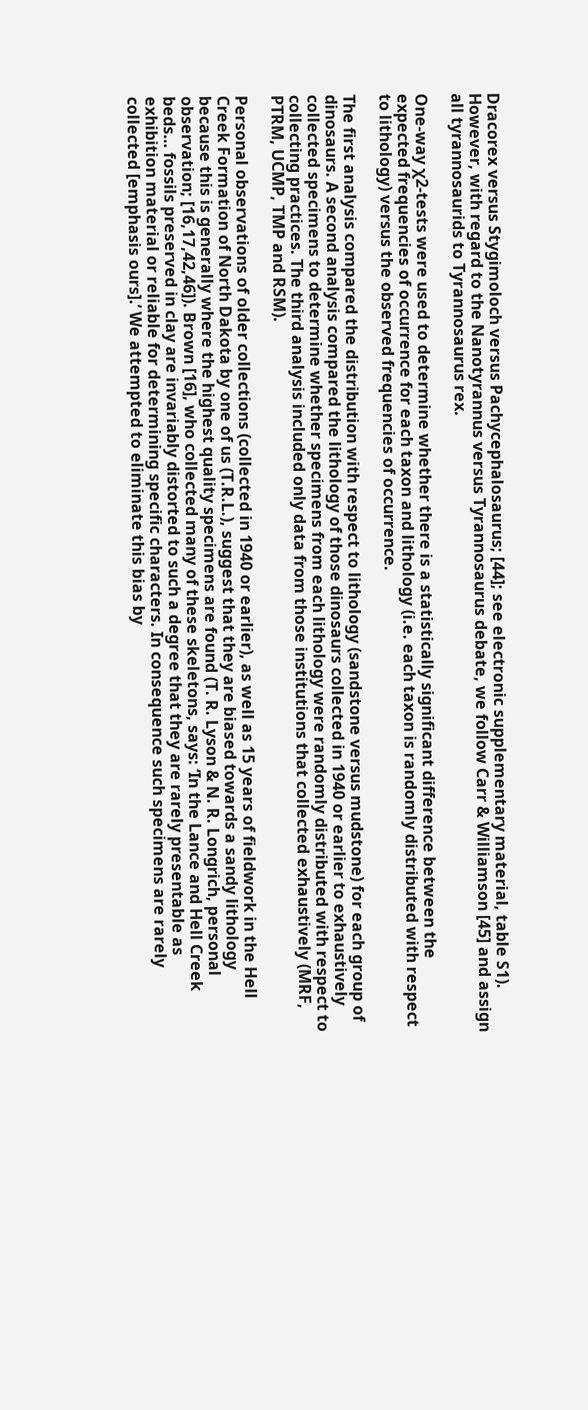Dracorex versus Stygimoloch versus Pachycephalosaurus; [44]; see electronic supplementary material, table S1). However, with regard to the Nanotyrannus versus Tyrannosaurus debate, we follow Carr & Williamson [45] and assign all tyrannosaurids to Tyrannosaurus rex.

One-way χ2-tests were used to determine whether there is a statistically significant difference between the expected frequencies of occurrence for each taxon and lithology (i.e. each taxon is randomly distributed with respect to lithology) versus the observed frequencies of occurrence.

The first analysis compared the distribution with respect to lithology (sandstone versus mudstone) for each group of dinosaurs. A second analysis compared the lithology of those dinosaurs collected in 1940 or earlier to exhaustively collected specimens to determine whether specimens from each lithology were randomly distributed with respect to collecting practices. The third analysis included only data from those institutions that collected exhaustively (MRF, PTRM, UCMP, TMP and RSM).

Personal observations of older collections (collected in 1940 or earlier), as well as 15 years of fieldwork in the Hell Creek Formation of North Dakota by one of us (T.R.L.), suggest that they are biased towards a sandy lithology because this is generally where the highest quality specimens are found (T. R. Lyson & N. R. Longrich, personal observation; [16,17,42,46]). Brown [16], who collected many of these skeletons, says: ‘In the Lance and Hell Creek beds… fossils preserved in clay are invariably distorted to such a degree that they are rarely presentable as exhibition material or reliable for determining specific characters. In consequence such specimens are rarely collected [emphasis ours].’ We attempted to eliminate this bias by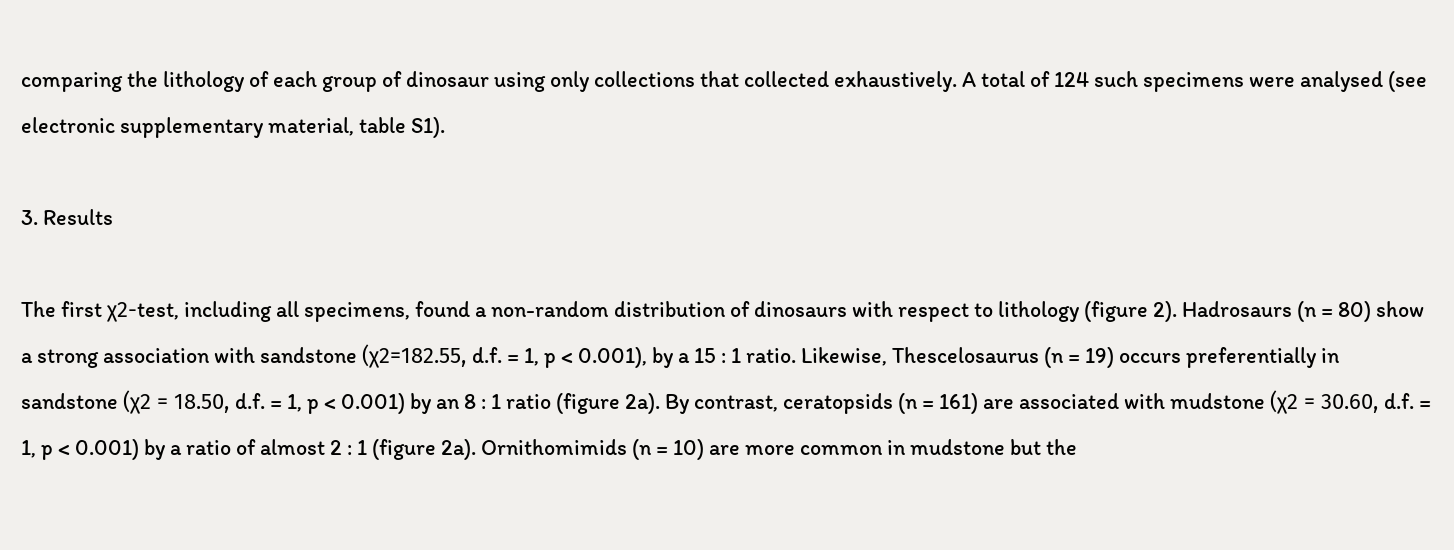comparing the lithology of each group of dinosaur using only collections that collected exhaustively. A total of 124 such specimens were analysed (see electronic supplementary material, table S1).

3. Results

The first χ2-test, including all specimens, found a non-random distribution of dinosaurs with respect to lithology (figure 2). Hadrosaurs (n = 80) show a strong association with sandstone (χ2=182.55, d.f. = 1, p < 0.001), by a 15 : 1 ratio. Likewise, Thescelosaurus (n = 19) occurs preferentially in sandstone (χ2 = 18.50, d.f. = 1, p < 0.001) by an 8 : 1 ratio (figure 2a). By contrast, ceratopsids (n = 161) are associated with mudstone (χ2 = 30.60, d.f. = 1, p < 0.001) by a ratio of almost 2 : 1 (figure 2a). Ornithomimids (n = 10) are more common in mudstone but the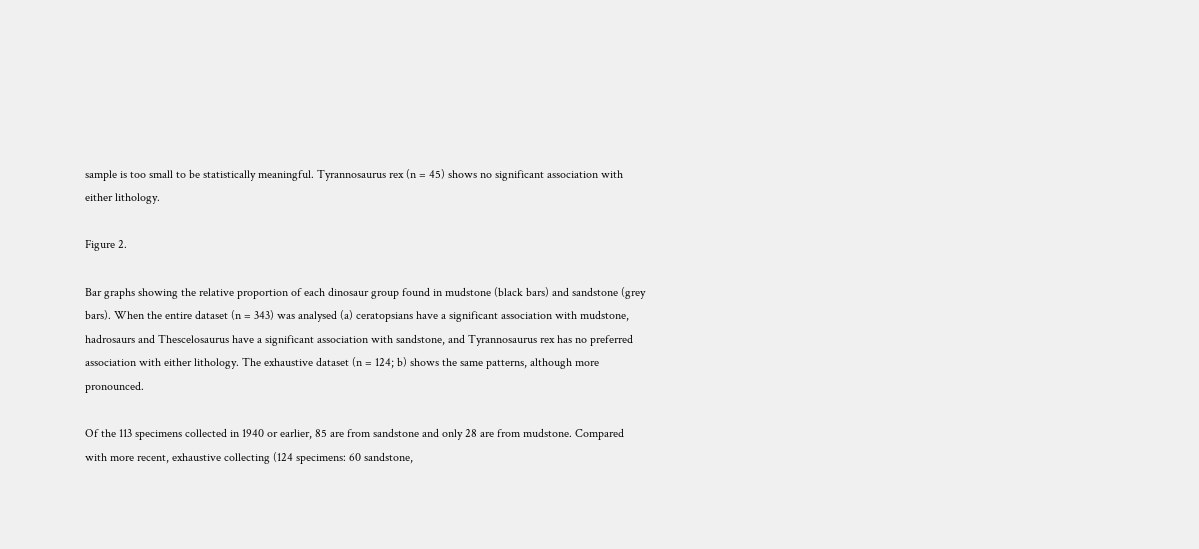sample is too small to be statistically meaningful. Tyrannosaurus rex (n = 45) shows no significant association with either lithology.

Figure 2.

Bar graphs showing the relative proportion of each dinosaur group found in mudstone (black bars) and sandstone (grey bars). When the entire dataset (n = 343) was analysed (a) ceratopsians have a significant association with mudstone, hadrosaurs and Thescelosaurus have a significant association with sandstone, and Tyrannosaurus rex has no preferred association with either lithology. The exhaustive dataset (n = 124; b) shows the same patterns, although more pronounced.

Of the 113 specimens collected in 1940 or earlier, 85 are from sandstone and only 28 are from mudstone. Compared with more recent, exhaustive collecting (124 specimens: 60 sandstone,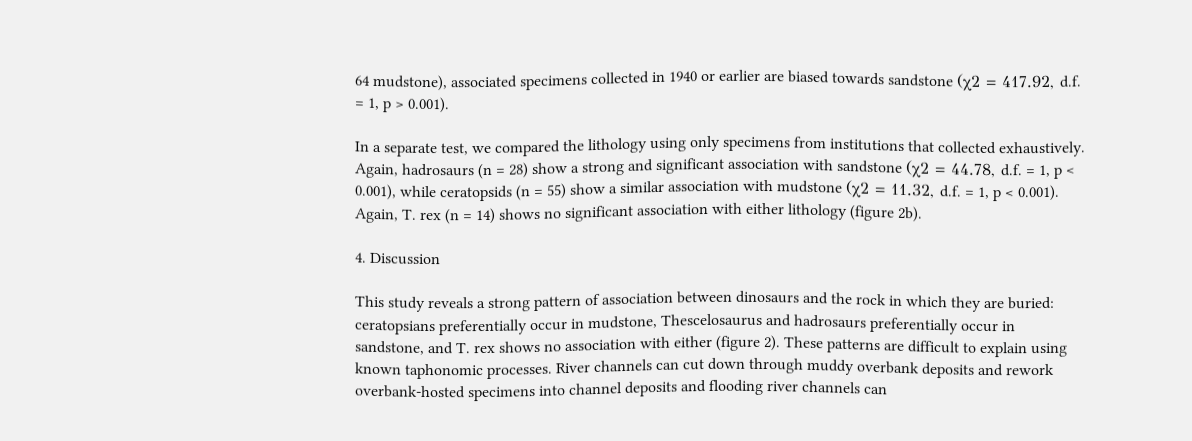64 mudstone), associated specimens collected in 1940 or earlier are biased towards sandstone (χ2 = 417.92, d.f. = 1, p > 0.001).

In a separate test, we compared the lithology using only specimens from institutions that collected exhaustively. Again, hadrosaurs (n = 28) show a strong and significant association with sandstone (χ2 = 44.78, d.f. = 1, p < 0.001), while ceratopsids (n = 55) show a similar association with mudstone (χ2 = 11.32, d.f. = 1, p < 0.001). Again, T. rex (n = 14) shows no significant association with either lithology (figure 2b).

4. Discussion

This study reveals a strong pattern of association between dinosaurs and the rock in which they are buried: ceratopsians preferentially occur in mudstone, Thescelosaurus and hadrosaurs preferentially occur in sandstone, and T. rex shows no association with either (figure 2). These patterns are difficult to explain using known taphonomic processes. River channels can cut down through muddy overbank deposits and rework overbank-hosted specimens into channel deposits and flooding river channels can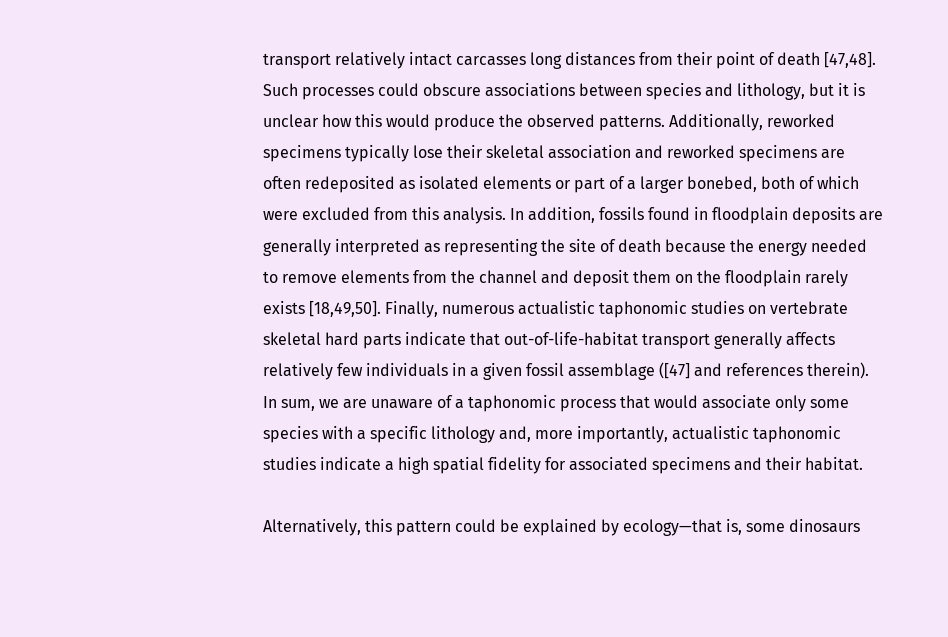transport relatively intact carcasses long distances from their point of death [47,48]. Such processes could obscure associations between species and lithology, but it is unclear how this would produce the observed patterns. Additionally, reworked specimens typically lose their skeletal association and reworked specimens are often redeposited as isolated elements or part of a larger bonebed, both of which were excluded from this analysis. In addition, fossils found in floodplain deposits are generally interpreted as representing the site of death because the energy needed to remove elements from the channel and deposit them on the floodplain rarely exists [18,49,50]. Finally, numerous actualistic taphonomic studies on vertebrate skeletal hard parts indicate that out-of-life-habitat transport generally affects relatively few individuals in a given fossil assemblage ([47] and references therein). In sum, we are unaware of a taphonomic process that would associate only some species with a specific lithology and, more importantly, actualistic taphonomic studies indicate a high spatial fidelity for associated specimens and their habitat.

Alternatively, this pattern could be explained by ecology—that is, some dinosaurs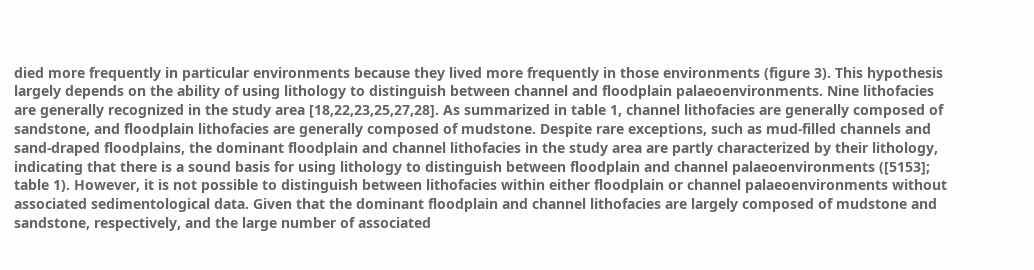died more frequently in particular environments because they lived more frequently in those environments (figure 3). This hypothesis largely depends on the ability of using lithology to distinguish between channel and floodplain palaeoenvironments. Nine lithofacies are generally recognized in the study area [18,22,23,25,27,28]. As summarized in table 1, channel lithofacies are generally composed of sandstone, and floodplain lithofacies are generally composed of mudstone. Despite rare exceptions, such as mud-filled channels and sand-draped floodplains, the dominant floodplain and channel lithofacies in the study area are partly characterized by their lithology, indicating that there is a sound basis for using lithology to distinguish between floodplain and channel palaeoenvironments ([5153]; table 1). However, it is not possible to distinguish between lithofacies within either floodplain or channel palaeoenvironments without associated sedimentological data. Given that the dominant floodplain and channel lithofacies are largely composed of mudstone and sandstone, respectively, and the large number of associated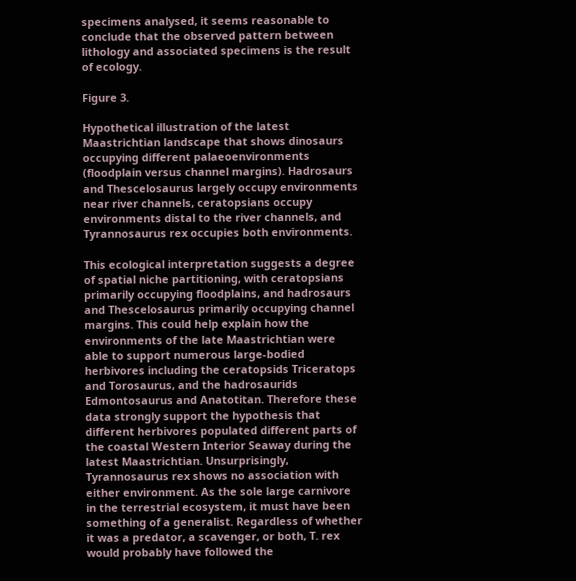specimens analysed, it seems reasonable to conclude that the observed pattern between lithology and associated specimens is the result of ecology.

Figure 3.

Hypothetical illustration of the latest Maastrichtian landscape that shows dinosaurs occupying different palaeoenvironments (floodplain versus channel margins). Hadrosaurs and Thescelosaurus largely occupy environments near river channels, ceratopsians occupy environments distal to the river channels, and Tyrannosaurus rex occupies both environments.

This ecological interpretation suggests a degree of spatial niche partitioning, with ceratopsians primarily occupying floodplains, and hadrosaurs and Thescelosaurus primarily occupying channel margins. This could help explain how the environments of the late Maastrichtian were able to support numerous large-bodied herbivores including the ceratopsids Triceratops and Torosaurus, and the hadrosaurids Edmontosaurus and Anatotitan. Therefore these data strongly support the hypothesis that different herbivores populated different parts of the coastal Western Interior Seaway during the latest Maastrichtian. Unsurprisingly, Tyrannosaurus rex shows no association with either environment. As the sole large carnivore in the terrestrial ecosystem, it must have been something of a generalist. Regardless of whether it was a predator, a scavenger, or both, T. rex would probably have followed the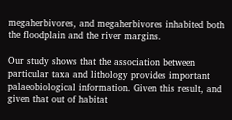megaherbivores, and megaherbivores inhabited both the floodplain and the river margins.

Our study shows that the association between particular taxa and lithology provides important palaeobiological information. Given this result, and given that out of habitat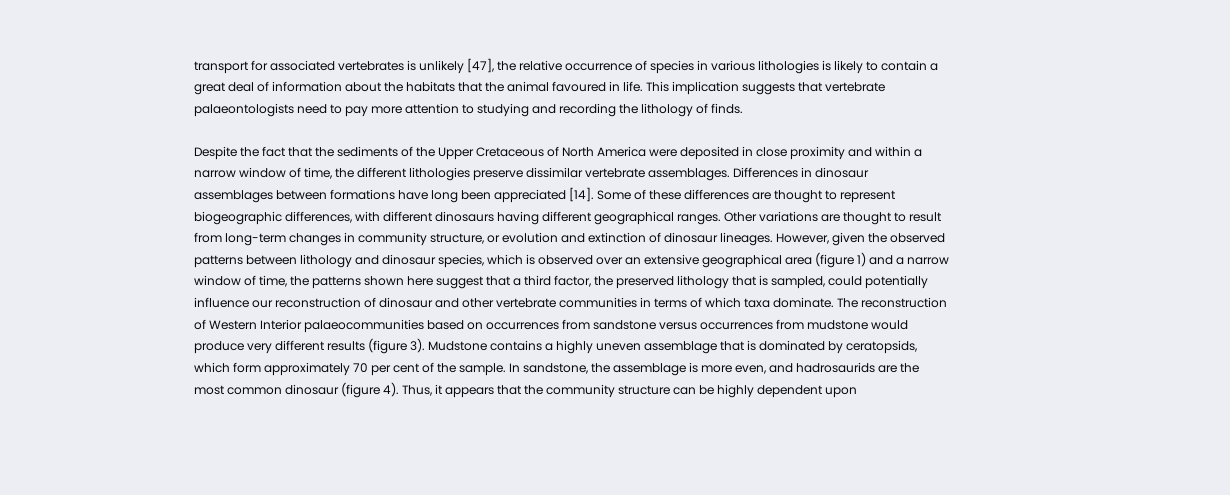transport for associated vertebrates is unlikely [47], the relative occurrence of species in various lithologies is likely to contain a great deal of information about the habitats that the animal favoured in life. This implication suggests that vertebrate palaeontologists need to pay more attention to studying and recording the lithology of finds.

Despite the fact that the sediments of the Upper Cretaceous of North America were deposited in close proximity and within a narrow window of time, the different lithologies preserve dissimilar vertebrate assemblages. Differences in dinosaur assemblages between formations have long been appreciated [14]. Some of these differences are thought to represent biogeographic differences, with different dinosaurs having different geographical ranges. Other variations are thought to result from long-term changes in community structure, or evolution and extinction of dinosaur lineages. However, given the observed patterns between lithology and dinosaur species, which is observed over an extensive geographical area (figure 1) and a narrow window of time, the patterns shown here suggest that a third factor, the preserved lithology that is sampled, could potentially influence our reconstruction of dinosaur and other vertebrate communities in terms of which taxa dominate. The reconstruction of Western Interior palaeocommunities based on occurrences from sandstone versus occurrences from mudstone would produce very different results (figure 3). Mudstone contains a highly uneven assemblage that is dominated by ceratopsids, which form approximately 70 per cent of the sample. In sandstone, the assemblage is more even, and hadrosaurids are the most common dinosaur (figure 4). Thus, it appears that the community structure can be highly dependent upon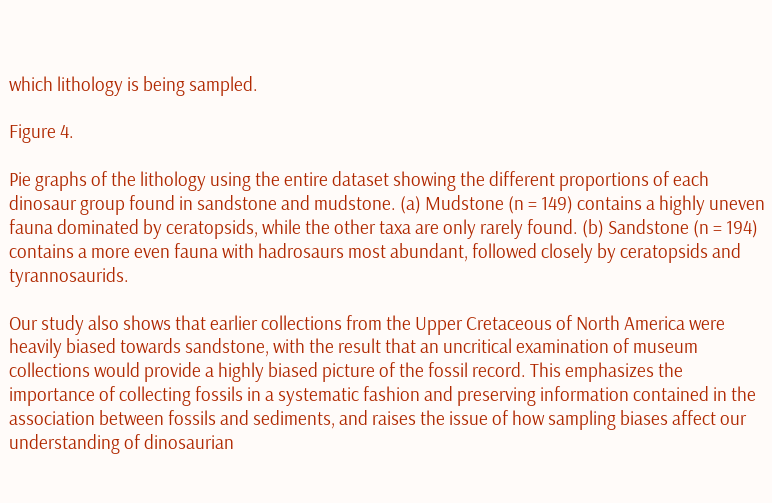which lithology is being sampled.

Figure 4.

Pie graphs of the lithology using the entire dataset showing the different proportions of each dinosaur group found in sandstone and mudstone. (a) Mudstone (n = 149) contains a highly uneven fauna dominated by ceratopsids, while the other taxa are only rarely found. (b) Sandstone (n = 194) contains a more even fauna with hadrosaurs most abundant, followed closely by ceratopsids and tyrannosaurids.

Our study also shows that earlier collections from the Upper Cretaceous of North America were heavily biased towards sandstone, with the result that an uncritical examination of museum collections would provide a highly biased picture of the fossil record. This emphasizes the importance of collecting fossils in a systematic fashion and preserving information contained in the association between fossils and sediments, and raises the issue of how sampling biases affect our understanding of dinosaurian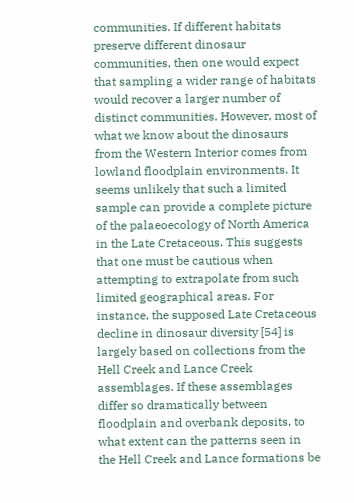communities. If different habitats preserve different dinosaur communities, then one would expect that sampling a wider range of habitats would recover a larger number of distinct communities. However, most of what we know about the dinosaurs from the Western Interior comes from lowland floodplain environments. It seems unlikely that such a limited sample can provide a complete picture of the palaeoecology of North America in the Late Cretaceous. This suggests that one must be cautious when attempting to extrapolate from such limited geographical areas. For instance, the supposed Late Cretaceous decline in dinosaur diversity [54] is largely based on collections from the Hell Creek and Lance Creek assemblages. If these assemblages differ so dramatically between floodplain and overbank deposits, to what extent can the patterns seen in the Hell Creek and Lance formations be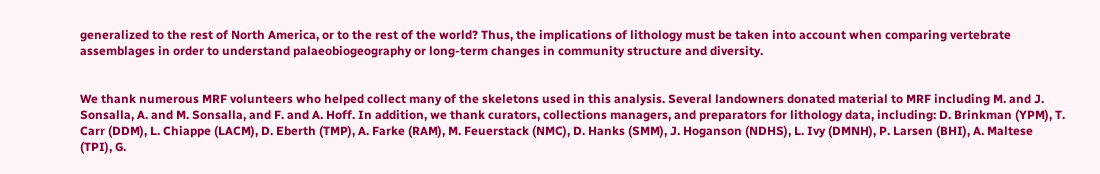generalized to the rest of North America, or to the rest of the world? Thus, the implications of lithology must be taken into account when comparing vertebrate assemblages in order to understand palaeobiogeography or long-term changes in community structure and diversity.


We thank numerous MRF volunteers who helped collect many of the skeletons used in this analysis. Several landowners donated material to MRF including M. and J. Sonsalla, A. and M. Sonsalla, and F. and A. Hoff. In addition, we thank curators, collections managers, and preparators for lithology data, including: D. Brinkman (YPM), T. Carr (DDM), L. Chiappe (LACM), D. Eberth (TMP), A. Farke (RAM), M. Feuerstack (NMC), D. Hanks (SMM), J. Hoganson (NDHS), L. Ivy (DMNH), P. Larsen (BHI), A. Maltese (TPI), G.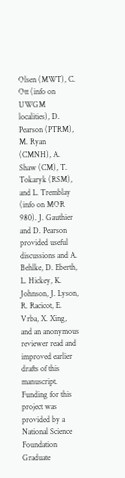Olsen (MWT), C. Ott (info on UWGM localities), D. Pearson (PTRM), M. Ryan (CMNH), A. Shaw (CM), T. Tokaryk (RSM), and L. Tremblay (info on MOR 980). J. Gauthier and D. Pearson provided useful discussions and A. Behlke, D. Eberth, L. Hickey, K. Johnson, J. Lyson, R. Racicot, E. Vrba, X. Xing, and an anonymous reviewer read and improved earlier drafts of this manuscript. Funding for this project was provided by a National Science Foundation Graduate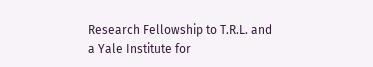Research Fellowship to T.R.L. and a Yale Institute for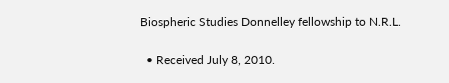Biospheric Studies Donnelley fellowship to N.R.L.

  • Received July 8, 2010.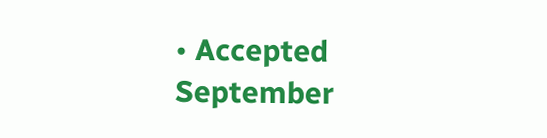• Accepted September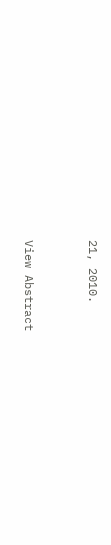21, 2010.


View Abstract